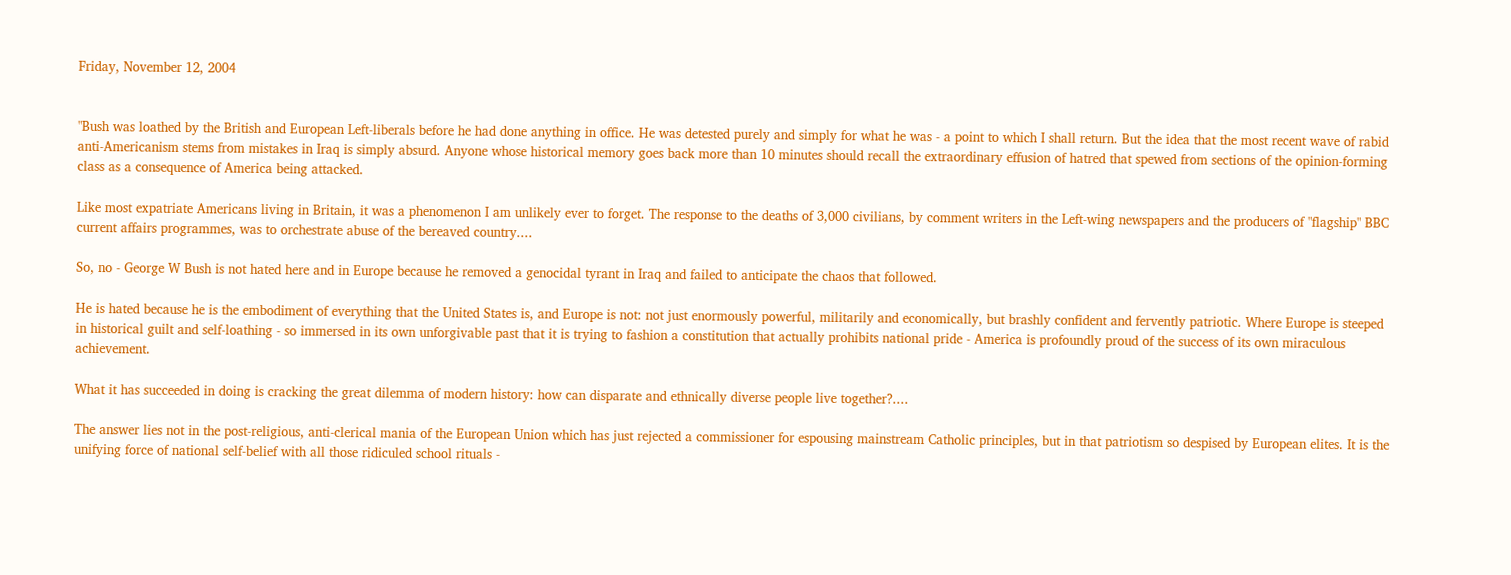Friday, November 12, 2004


"Bush was loathed by the British and European Left-liberals before he had done anything in office. He was detested purely and simply for what he was - a point to which I shall return. But the idea that the most recent wave of rabid anti-Americanism stems from mistakes in Iraq is simply absurd. Anyone whose historical memory goes back more than 10 minutes should recall the extraordinary effusion of hatred that spewed from sections of the opinion-forming class as a consequence of America being attacked.

Like most expatriate Americans living in Britain, it was a phenomenon I am unlikely ever to forget. The response to the deaths of 3,000 civilians, by comment writers in the Left-wing newspapers and the producers of "flagship" BBC current affairs programmes, was to orchestrate abuse of the bereaved country....

So, no - George W Bush is not hated here and in Europe because he removed a genocidal tyrant in Iraq and failed to anticipate the chaos that followed.

He is hated because he is the embodiment of everything that the United States is, and Europe is not: not just enormously powerful, militarily and economically, but brashly confident and fervently patriotic. Where Europe is steeped in historical guilt and self-loathing - so immersed in its own unforgivable past that it is trying to fashion a constitution that actually prohibits national pride - America is profoundly proud of the success of its own miraculous achievement.

What it has succeeded in doing is cracking the great dilemma of modern history: how can disparate and ethnically diverse people live together?....

The answer lies not in the post-religious, anti-clerical mania of the European Union which has just rejected a commissioner for espousing mainstream Catholic principles, but in that patriotism so despised by European elites. It is the unifying force of national self-belief with all those ridiculed school rituals -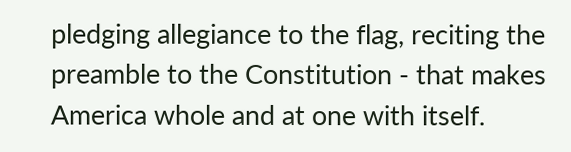pledging allegiance to the flag, reciting the preamble to the Constitution - that makes America whole and at one with itself.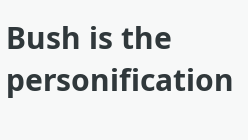Bush is the personification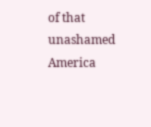of that unashamed America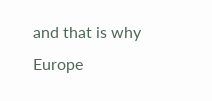and that is why Europe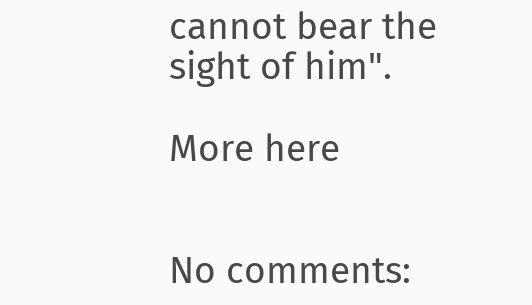cannot bear the sight of him".

More here


No comments: